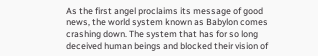As the first angel proclaims its message of good news, the world system known as Babylon comes crashing down. The system that has for so long deceived human beings and blocked their vision of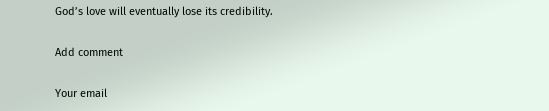God’s love will eventually lose its credibility.

Add comment

Your email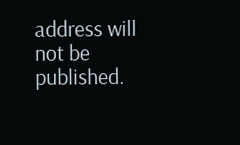address will not be published.